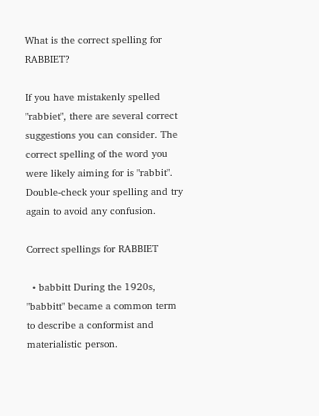What is the correct spelling for RABBIET?

If you have mistakenly spelled "rabbiet", there are several correct suggestions you can consider. The correct spelling of the word you were likely aiming for is "rabbit". Double-check your spelling and try again to avoid any confusion.

Correct spellings for RABBIET

  • babbitt During the 1920s, "babbitt" became a common term to describe a conformist and materialistic person.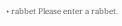• rabbet Please enter a rabbet.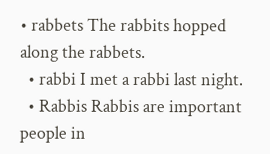• rabbets The rabbits hopped along the rabbets.
  • rabbi I met a rabbi last night.
  • Rabbis Rabbis are important people in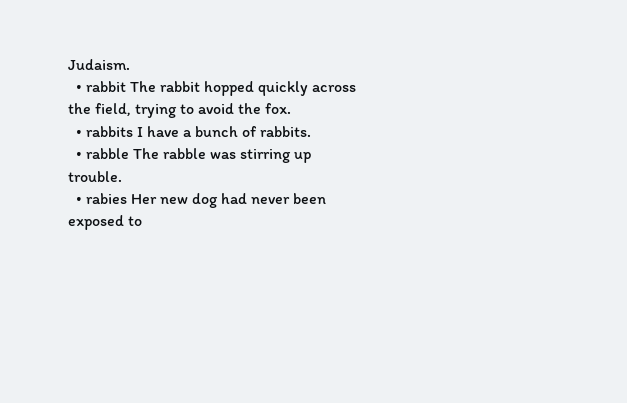Judaism.
  • rabbit The rabbit hopped quickly across the field, trying to avoid the fox.
  • rabbits I have a bunch of rabbits.
  • rabble The rabble was stirring up trouble.
  • rabies Her new dog had never been exposed to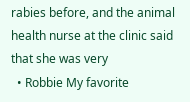rabies before, and the animal health nurse at the clinic said that she was very
  • Robbie My favorite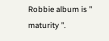Robbie album is " maturity ".